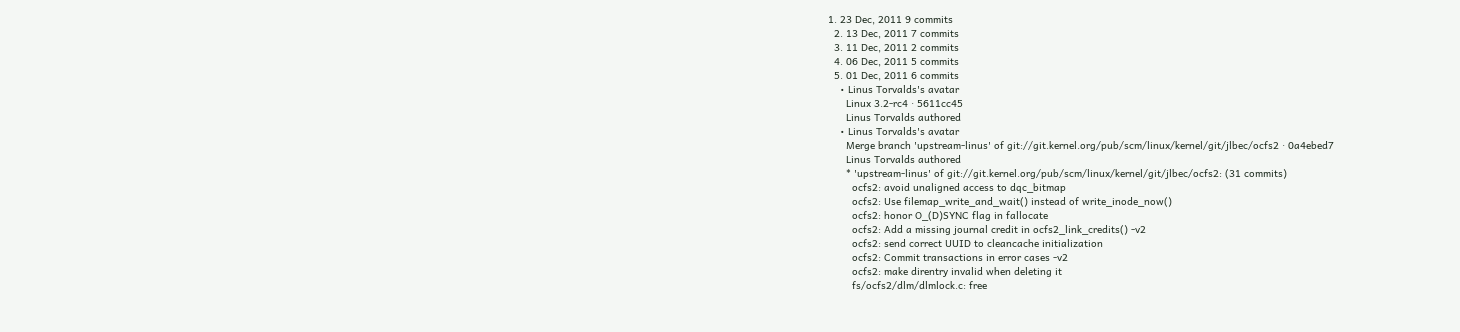1. 23 Dec, 2011 9 commits
  2. 13 Dec, 2011 7 commits
  3. 11 Dec, 2011 2 commits
  4. 06 Dec, 2011 5 commits
  5. 01 Dec, 2011 6 commits
    • Linus Torvalds's avatar
      Linux 3.2-rc4 · 5611cc45
      Linus Torvalds authored
    • Linus Torvalds's avatar
      Merge branch 'upstream-linus' of git://git.kernel.org/pub/scm/linux/kernel/git/jlbec/ocfs2 · 0a4ebed7
      Linus Torvalds authored
      * 'upstream-linus' of git://git.kernel.org/pub/scm/linux/kernel/git/jlbec/ocfs2: (31 commits)
        ocfs2: avoid unaligned access to dqc_bitmap
        ocfs2: Use filemap_write_and_wait() instead of write_inode_now()
        ocfs2: honor O_(D)SYNC flag in fallocate
        ocfs2: Add a missing journal credit in ocfs2_link_credits() -v2
        ocfs2: send correct UUID to cleancache initialization
        ocfs2: Commit transactions in error cases -v2
        ocfs2: make direntry invalid when deleting it
        fs/ocfs2/dlm/dlmlock.c: free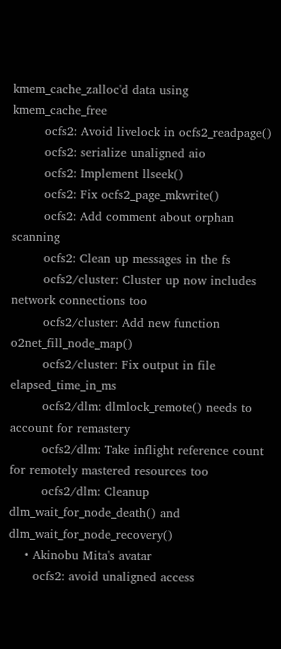kmem_cache_zalloc'd data using kmem_cache_free
        ocfs2: Avoid livelock in ocfs2_readpage()
        ocfs2: serialize unaligned aio
        ocfs2: Implement llseek()
        ocfs2: Fix ocfs2_page_mkwrite()
        ocfs2: Add comment about orphan scanning
        ocfs2: Clean up messages in the fs
        ocfs2/cluster: Cluster up now includes network connections too
        ocfs2/cluster: Add new function o2net_fill_node_map()
        ocfs2/cluster: Fix output in file elapsed_time_in_ms
        ocfs2/dlm: dlmlock_remote() needs to account for remastery
        ocfs2/dlm: Take inflight reference count for remotely mastered resources too
        ocfs2/dlm: Cleanup dlm_wait_for_node_death() and dlm_wait_for_node_recovery()
    • Akinobu Mita's avatar
      ocfs2: avoid unaligned access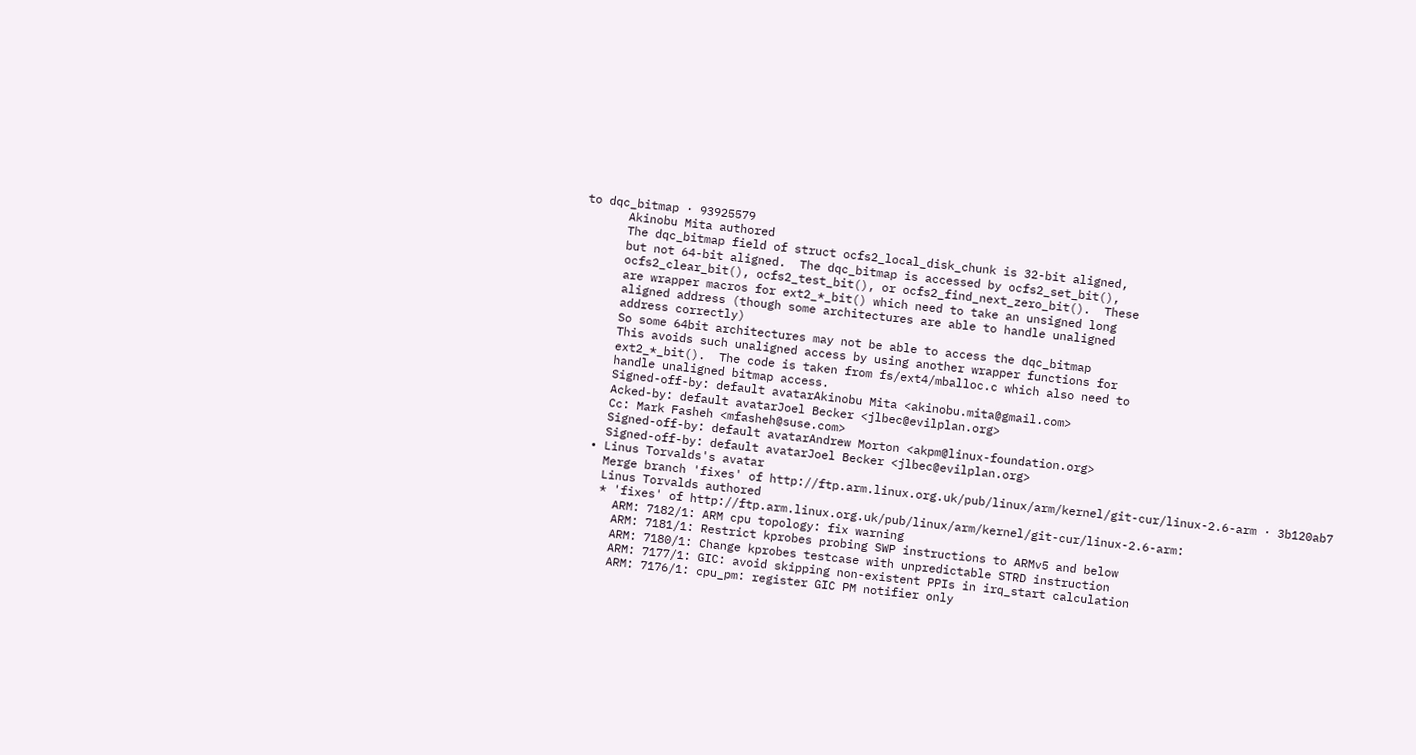to dqc_bitmap · 93925579
      Akinobu Mita authored
      The dqc_bitmap field of struct ocfs2_local_disk_chunk is 32-bit aligned,
      but not 64-bit aligned.  The dqc_bitmap is accessed by ocfs2_set_bit(),
      ocfs2_clear_bit(), ocfs2_test_bit(), or ocfs2_find_next_zero_bit().  These
      are wrapper macros for ext2_*_bit() which need to take an unsigned long
      aligned address (though some architectures are able to handle unaligned
      address correctly)
      So some 64bit architectures may not be able to access the dqc_bitmap
      This avoids such unaligned access by using another wrapper functions for
      ext2_*_bit().  The code is taken from fs/ext4/mballoc.c which also need to
      handle unaligned bitmap access.
      Signed-off-by: default avatarAkinobu Mita <akinobu.mita@gmail.com>
      Acked-by: default avatarJoel Becker <jlbec@evilplan.org>
      Cc: Mark Fasheh <mfasheh@suse.com>
      Signed-off-by: default avatarAndrew Morton <akpm@linux-foundation.org>
      Signed-off-by: default avatarJoel Becker <jlbec@evilplan.org>
    • Linus Torvalds's avatar
      Merge branch 'fixes' of http://ftp.arm.linux.org.uk/pub/linux/arm/kernel/git-cur/linux-2.6-arm · 3b120ab7
      Linus Torvalds authored
      * 'fixes' of http://ftp.arm.linux.org.uk/pub/linux/arm/kernel/git-cur/linux-2.6-arm:
        ARM: 7182/1: ARM cpu topology: fix warning
        ARM: 7181/1: Restrict kprobes probing SWP instructions to ARMv5 and below
        ARM: 7180/1: Change kprobes testcase with unpredictable STRD instruction
        ARM: 7177/1: GIC: avoid skipping non-existent PPIs in irq_start calculation
        ARM: 7176/1: cpu_pm: register GIC PM notifier only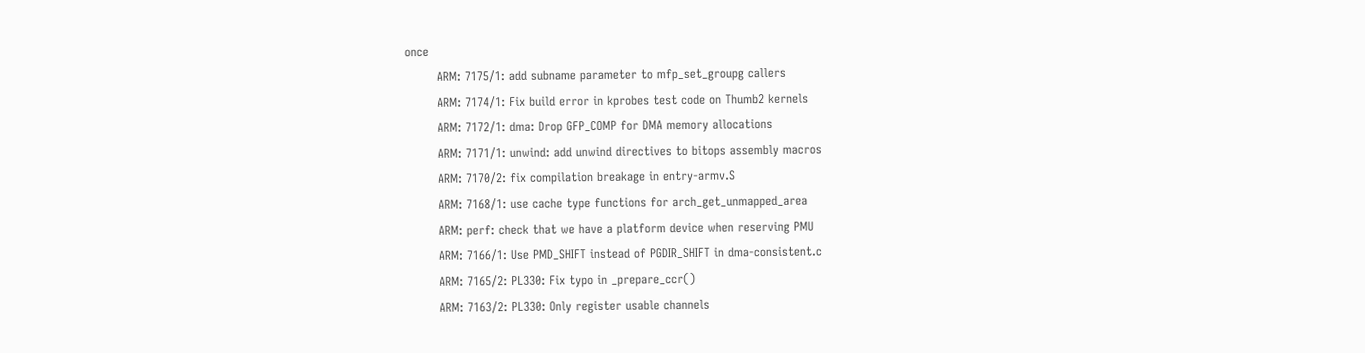once
        ARM: 7175/1: add subname parameter to mfp_set_groupg callers
        ARM: 7174/1: Fix build error in kprobes test code on Thumb2 kernels
        ARM: 7172/1: dma: Drop GFP_COMP for DMA memory allocations
        ARM: 7171/1: unwind: add unwind directives to bitops assembly macros
        ARM: 7170/2: fix compilation breakage in entry-armv.S
        ARM: 7168/1: use cache type functions for arch_get_unmapped_area
        ARM: perf: check that we have a platform device when reserving PMU
        ARM: 7166/1: Use PMD_SHIFT instead of PGDIR_SHIFT in dma-consistent.c
        ARM: 7165/2: PL330: Fix typo in _prepare_ccr()
        ARM: 7163/2: PL330: Only register usable channels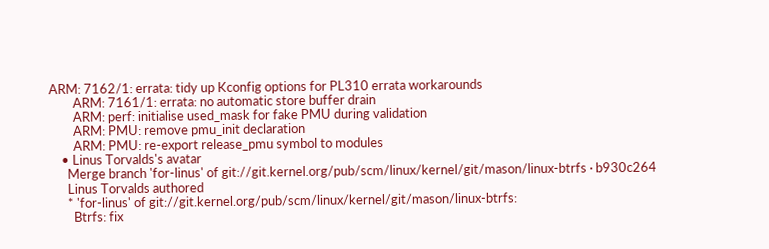ARM: 7162/1: errata: tidy up Kconfig options for PL310 errata workarounds
        ARM: 7161/1: errata: no automatic store buffer drain
        ARM: perf: initialise used_mask for fake PMU during validation
        ARM: PMU: remove pmu_init declaration
        ARM: PMU: re-export release_pmu symbol to modules
    • Linus Torvalds's avatar
      Merge branch 'for-linus' of git://git.kernel.org/pub/scm/linux/kernel/git/mason/linux-btrfs · b930c264
      Linus Torvalds authored
      * 'for-linus' of git://git.kernel.org/pub/scm/linux/kernel/git/mason/linux-btrfs:
        Btrfs: fix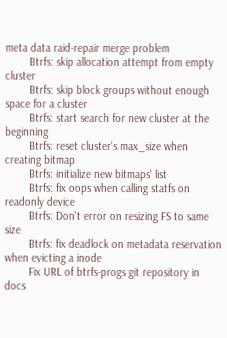meta data raid-repair merge problem
        Btrfs: skip allocation attempt from empty cluster
        Btrfs: skip block groups without enough space for a cluster
        Btrfs: start search for new cluster at the beginning
        Btrfs: reset cluster's max_size when creating bitmap
        Btrfs: initialize new bitmaps' list
        Btrfs: fix oops when calling statfs on readonly device
        Btrfs: Don't error on resizing FS to same size
        Btrfs: fix deadlock on metadata reservation when evicting a inode
        Fix URL of btrfs-progs git repository in docs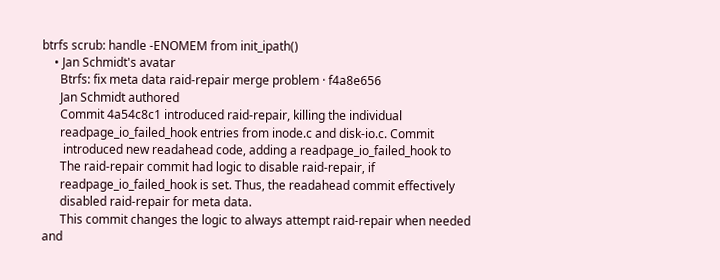btrfs scrub: handle -ENOMEM from init_ipath()
    • Jan Schmidt's avatar
      Btrfs: fix meta data raid-repair merge problem · f4a8e656
      Jan Schmidt authored
      Commit 4a54c8c1 introduced raid-repair, killing the individual
      readpage_io_failed_hook entries from inode.c and disk-io.c. Commit
       introduced new readahead code, adding a readpage_io_failed_hook to
      The raid-repair commit had logic to disable raid-repair, if
      readpage_io_failed_hook is set. Thus, the readahead commit effectively
      disabled raid-repair for meta data.
      This commit changes the logic to always attempt raid-repair when needed and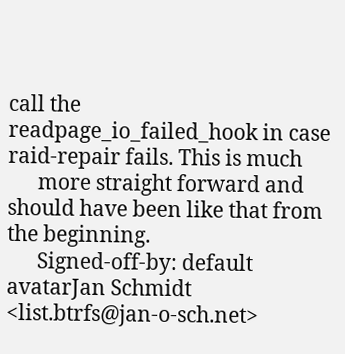call the readpage_io_failed_hook in case raid-repair fails. This is much
      more straight forward and should have been like that from the beginning.
      Signed-off-by: default avatarJan Schmidt <list.btrfs@jan-o-sch.net>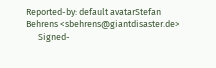Reported-by: default avatarStefan Behrens <sbehrens@giantdisaster.de>
      Signed-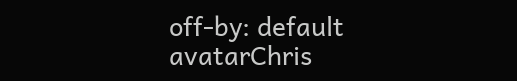off-by: default avatarChris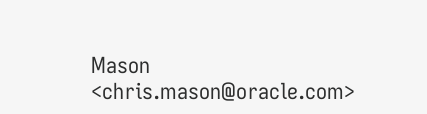Mason <chris.mason@oracle.com>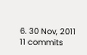6. 30 Nov, 2011 11 commits